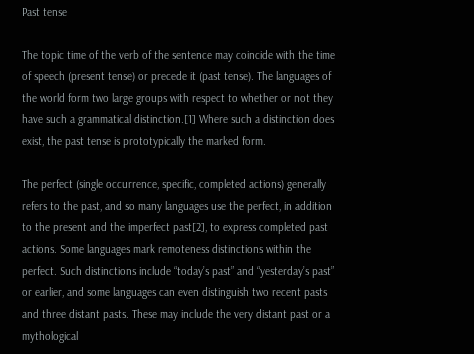Past tense

The topic time of the verb of the sentence may coincide with the time of speech (present tense) or precede it (past tense). The languages of the world form two large groups with respect to whether or not they have such a grammatical distinction.[1] Where such a distinction does exist, the past tense is prototypically the marked form.

The perfect (single occurrence, specific, completed actions) generally refers to the past, and so many languages use the perfect, in addition to the present and the imperfect past[2], to express completed past actions. Some languages mark remoteness distinctions within the perfect. Such distinctions include “today’s past” and “yesterday’s past” or earlier, and some languages can even distinguish two recent pasts and three distant pasts. These may include the very distant past or a mythological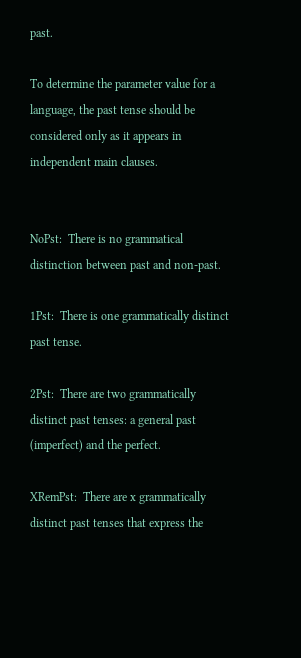past.

To determine the parameter value for a language, the past tense should be considered only as it appears in independent main clauses.


NoPst:  There is no grammatical distinction between past and non-past.

1Pst:  There is one grammatically distinct past tense.

2Pst:  There are two grammatically distinct past tenses: a general past (imperfect) and the perfect.

XRemPst:  There are x grammatically distinct past tenses that express the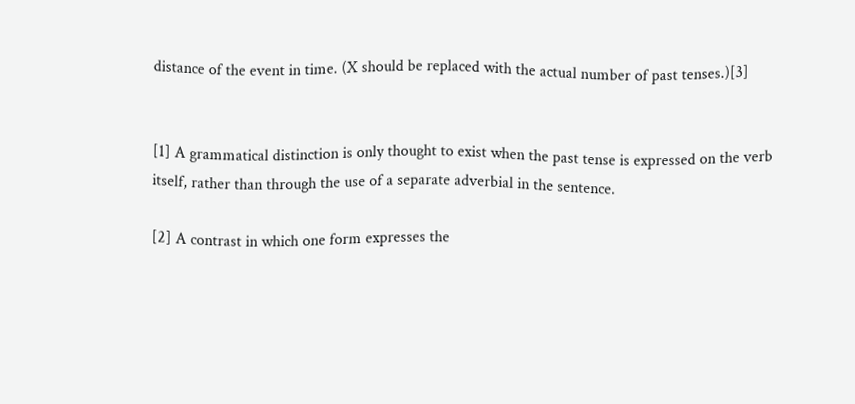distance of the event in time. (X should be replaced with the actual number of past tenses.)[3]


[1] A grammatical distinction is only thought to exist when the past tense is expressed on the verb itself, rather than through the use of a separate adverbial in the sentence.

[2] A contrast in which one form expresses the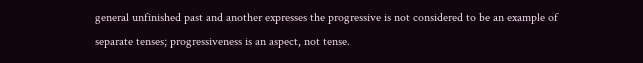general unfinished past and another expresses the progressive is not considered to be an example of separate tenses; progressiveness is an aspect, not tense.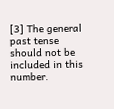[3] The general past tense should not be included in this number.